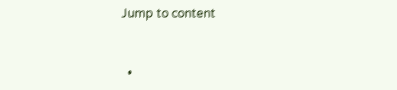Jump to content


  •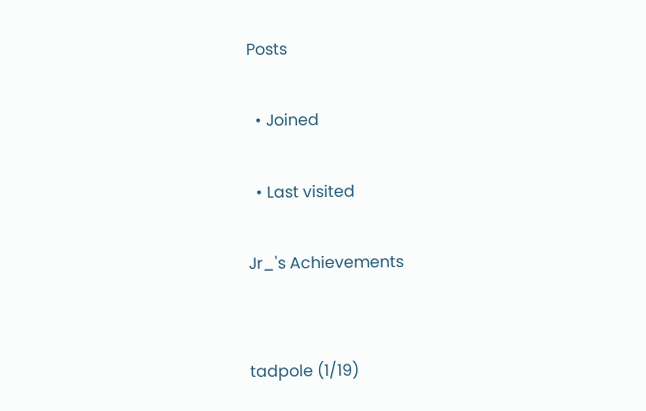Posts

  • Joined

  • Last visited

Jr_'s Achievements


tadpole (1/19)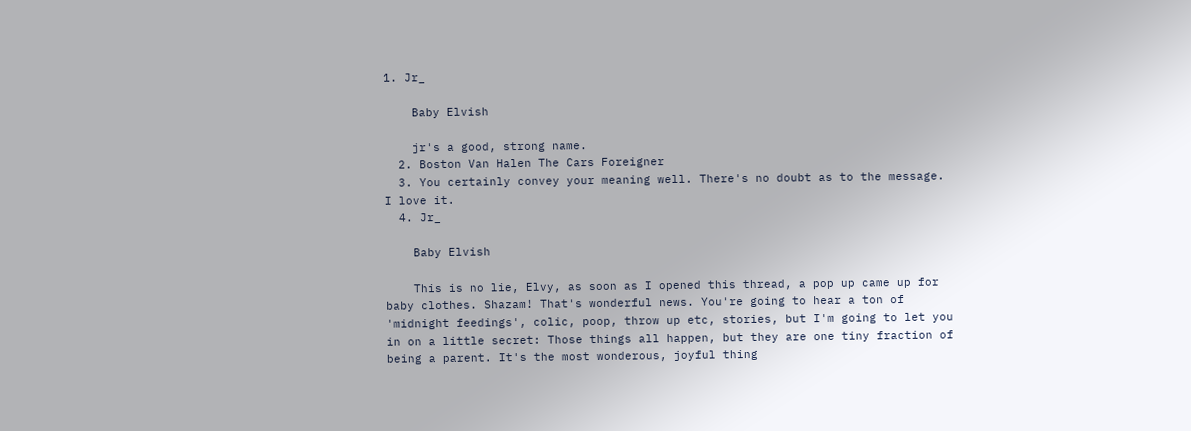1. Jr_

    Baby Elvish

    jr's a good, strong name.
  2. Boston Van Halen The Cars Foreigner
  3. You certainly convey your meaning well. There's no doubt as to the message. I love it.
  4. Jr_

    Baby Elvish

    This is no lie, Elvy, as soon as I opened this thread, a pop up came up for baby clothes. Shazam! That's wonderful news. You're going to hear a ton of 'midnight feedings', colic, poop, throw up etc, stories, but I'm going to let you in on a little secret: Those things all happen, but they are one tiny fraction of being a parent. It's the most wonderous, joyful thing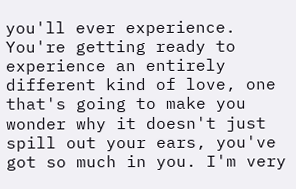you'll ever experience. You're getting ready to experience an entirely different kind of love, one that's going to make you wonder why it doesn't just spill out your ears, you've got so much in you. I'm very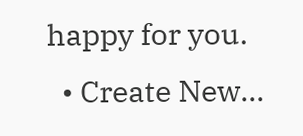happy for you.
  • Create New...